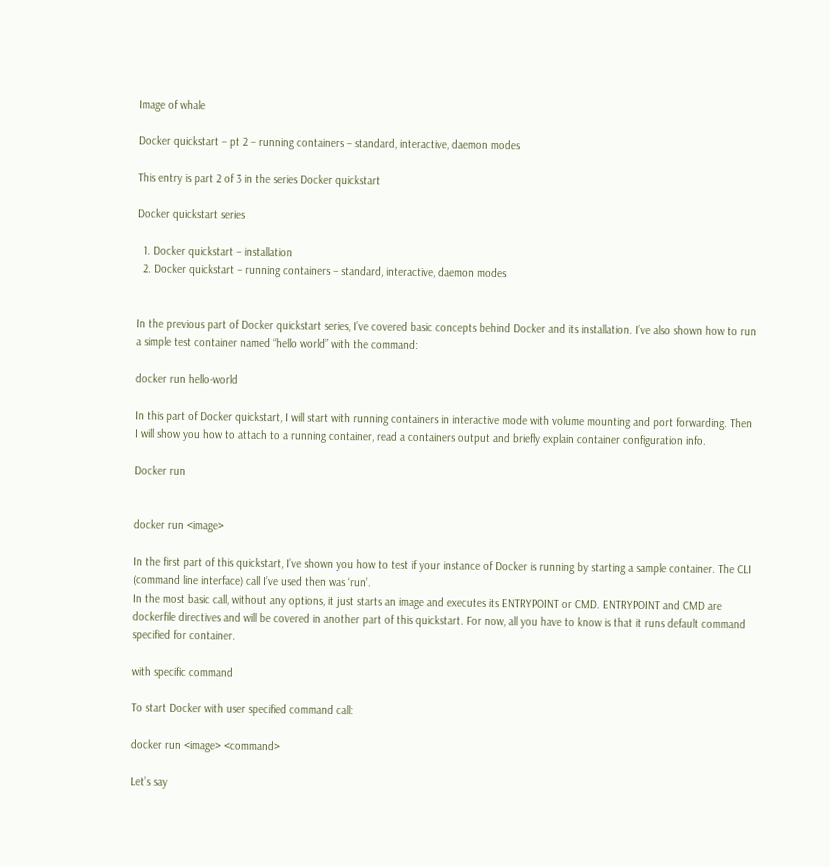Image of whale

Docker quickstart – pt 2 – running containers – standard, interactive, daemon modes

This entry is part 2 of 3 in the series Docker quickstart

Docker quickstart series

  1. Docker quickstart – installation
  2. Docker quickstart – running containers – standard, interactive, daemon modes


In the previous part of Docker quickstart series, I’ve covered basic concepts behind Docker and its installation. I’ve also shown how to run a simple test container named “hello world” with the command:

docker run hello-world

In this part of Docker quickstart, I will start with running containers in interactive mode with volume mounting and port forwarding. Then I will show you how to attach to a running container, read a containers output and briefly explain container configuration info.

Docker run


docker run <image>

In the first part of this quickstart, I’ve shown you how to test if your instance of Docker is running by starting a sample container. The CLI (command line interface) call I’ve used then was ‘run’.
In the most basic call, without any options, it just starts an image and executes its ENTRYPOINT or CMD. ENTRYPOINT and CMD are dockerfile directives and will be covered in another part of this quickstart. For now, all you have to know is that it runs default command specified for container.

with specific command

To start Docker with user specified command call:

docker run <image> <command>

Let’s say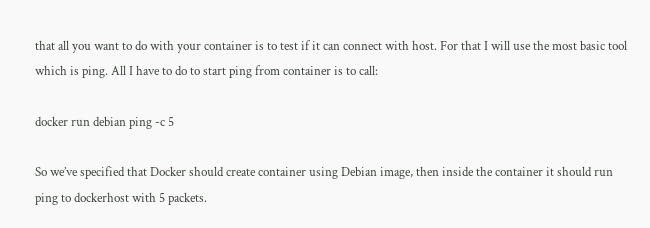that all you want to do with your container is to test if it can connect with host. For that I will use the most basic tool which is ping. All I have to do to start ping from container is to call:

docker run debian ping -c 5

So we’ve specified that Docker should create container using Debian image, then inside the container it should run ping to dockerhost with 5 packets.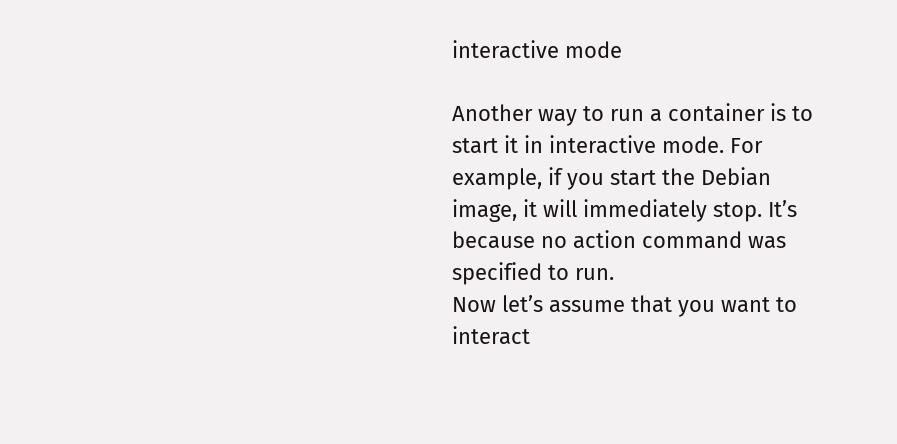interactive mode

Another way to run a container is to start it in interactive mode. For example, if you start the Debian image, it will immediately stop. It’s because no action command was specified to run.
Now let’s assume that you want to interact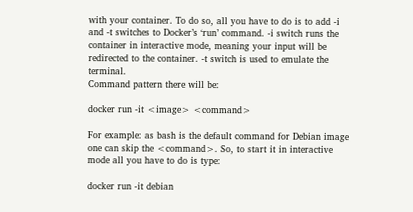with your container. To do so, all you have to do is to add -i and -t switches to Docker’s ‘run’ command. -i switch runs the container in interactive mode, meaning your input will be redirected to the container. -t switch is used to emulate the terminal.
Command pattern there will be:

docker run -it <image> <command>

For example: as bash is the default command for Debian image one can skip the <command>. So, to start it in interactive mode all you have to do is type:

docker run -it debian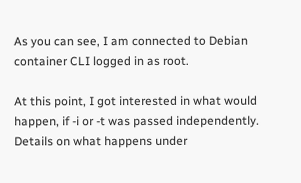As you can see, I am connected to Debian container CLI logged in as root.

At this point, I got interested in what would happen, if -i or -t was passed independently. Details on what happens under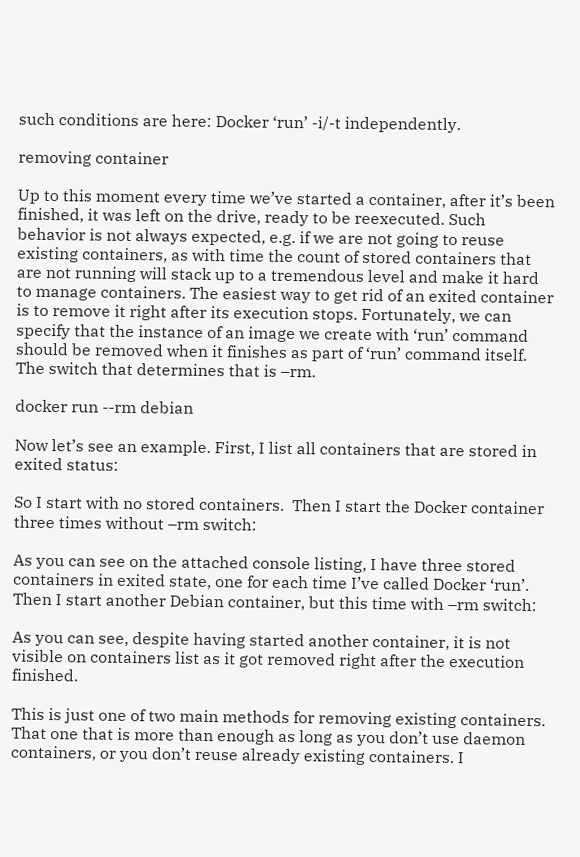such conditions are here: Docker ‘run’ -i/-t independently.

removing container

Up to this moment every time we’ve started a container, after it’s been finished, it was left on the drive, ready to be reexecuted. Such behavior is not always expected, e.g. if we are not going to reuse existing containers, as with time the count of stored containers that are not running will stack up to a tremendous level and make it hard to manage containers. The easiest way to get rid of an exited container is to remove it right after its execution stops. Fortunately, we can specify that the instance of an image we create with ‘run’ command should be removed when it finishes as part of ‘run’ command itself. The switch that determines that is –rm.

docker run --rm debian

Now let’s see an example. First, I list all containers that are stored in exited status:

So I start with no stored containers.  Then I start the Docker container three times without –rm switch:

As you can see on the attached console listing, I have three stored containers in exited state, one for each time I’ve called Docker ‘run’. Then I start another Debian container, but this time with –rm switch:

As you can see, despite having started another container, it is not visible on containers list as it got removed right after the execution finished.

This is just one of two main methods for removing existing containers. That one that is more than enough as long as you don’t use daemon containers, or you don’t reuse already existing containers. I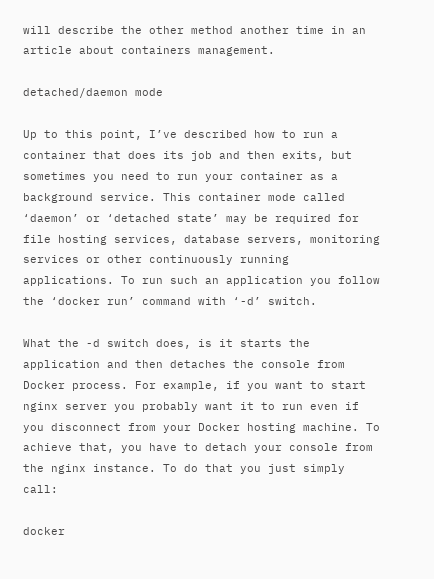will describe the other method another time in an article about containers management.

detached/daemon mode

Up to this point, I’ve described how to run a container that does its job and then exits, but sometimes you need to run your container as a background service. This container mode called ‘daemon’ or ‘detached state’ may be required for file hosting services, database servers, monitoring services or other continuously running applications. To run such an application you follow the ‘docker run’ command with ‘-d’ switch.

What the -d switch does, is it starts the application and then detaches the console from Docker process. For example, if you want to start nginx server you probably want it to run even if you disconnect from your Docker hosting machine. To achieve that, you have to detach your console from the nginx instance. To do that you just simply call:

docker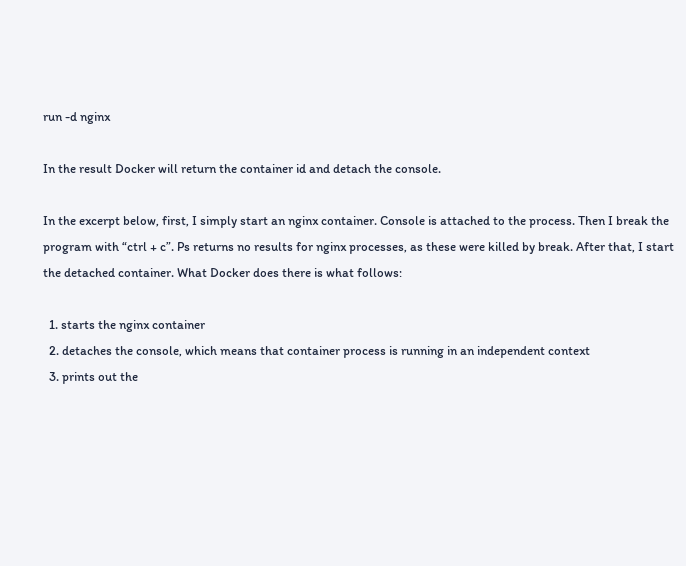run -d nginx

In the result Docker will return the container id and detach the console.

In the excerpt below, first, I simply start an nginx container. Console is attached to the process. Then I break the program with “ctrl + c”. Ps returns no results for nginx processes, as these were killed by break. After that, I start the detached container. What Docker does there is what follows:

  1. starts the nginx container
  2. detaches the console, which means that container process is running in an independent context
  3. prints out the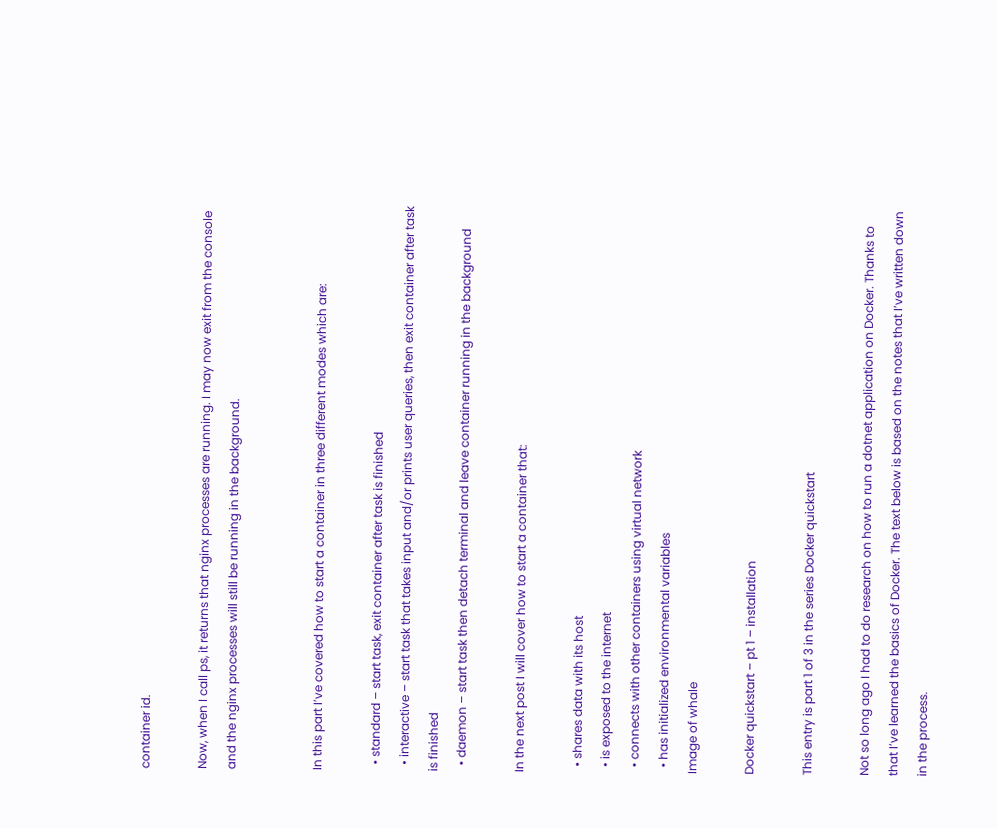container id.

Now, when I call ps, it returns that nginx processes are running. I may now exit from the console and the nginx processes will still be running in the background.


In this part I’ve covered how to start a container in three different modes which are:

  • standard – start task, exit container after task is finished
  • interactive – start task that takes input and/or prints user queries, then exit container after task is finished
  • daemon – start task then detach terminal and leave container running in the background

In the next post I will cover how to start a container that:

  • shares data with its host
  • is exposed to the internet
  • connects with other containers using virtual network
  • has initialized environmental variables
Image of whale

Docker quickstart – pt 1 – installation

This entry is part 1 of 3 in the series Docker quickstart

Not so long ago I had to do research on how to run a dotnet application on Docker. Thanks to that I’ve learned the basics of Docker. The text below is based on the notes that I’ve written down in the process.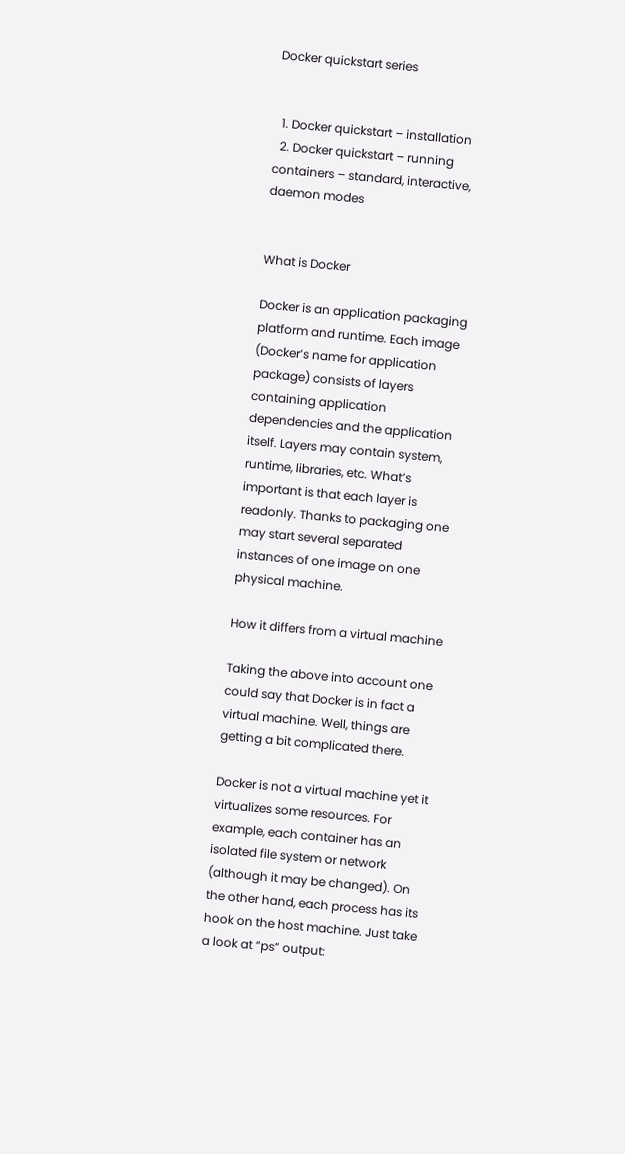Docker quickstart series


  1. Docker quickstart – installation
  2. Docker quickstart – running containers – standard, interactive, daemon modes


What is Docker

Docker is an application packaging platform and runtime. Each image (Docker’s name for application package) consists of layers containing application dependencies and the application itself. Layers may contain system, runtime, libraries, etc. What’s important is that each layer is readonly. Thanks to packaging one may start several separated instances of one image on one physical machine.

How it differs from a virtual machine

Taking the above into account one could say that Docker is in fact a virtual machine. Well, things are getting a bit complicated there.

Docker is not a virtual machine yet it virtualizes some resources. For example, each container has an isolated file system or network (although it may be changed). On the other hand, each process has its hook on the host machine. Just take a look at “ps” output: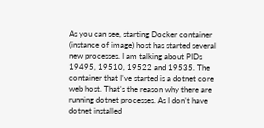As you can see, starting Docker container (instance of image) host has started several new processes. I am talking about PIDs 19495, 19510, 19522 and 19535. The container that I’ve started is a dotnet core web host. That’s the reason why there are running dotnet processes. As I don’t have dotnet installed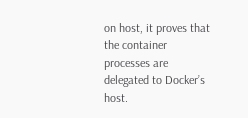on host, it proves that the container processes are delegated to Docker’s host.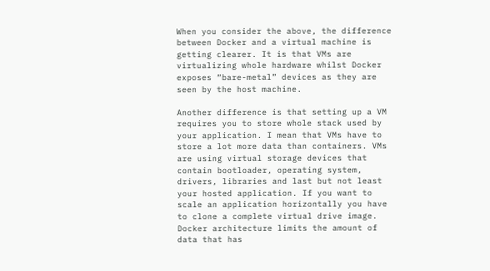When you consider the above, the difference between Docker and a virtual machine is getting clearer. It is that VMs are virtualizing whole hardware whilst Docker exposes “bare-metal” devices as they are seen by the host machine.

Another difference is that setting up a VM requires you to store whole stack used by your application. I mean that VMs have to store a lot more data than containers. VMs are using virtual storage devices that contain bootloader, operating system, drivers, libraries and last but not least your hosted application. If you want to scale an application horizontally you have to clone a complete virtual drive image. Docker architecture limits the amount of data that has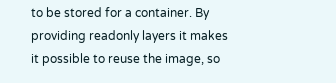to be stored for a container. By providing readonly layers it makes it possible to reuse the image, so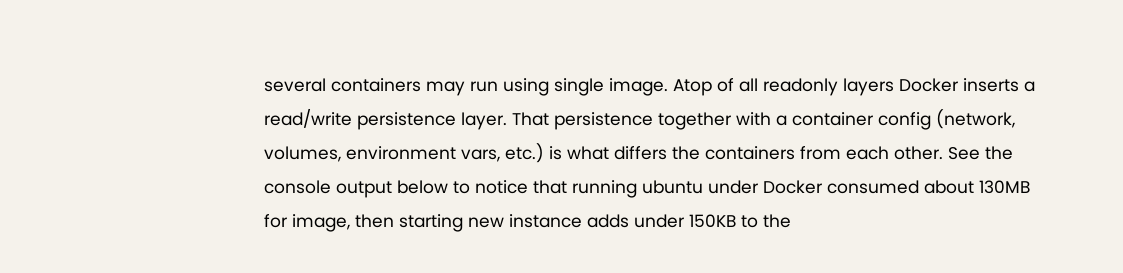several containers may run using single image. Atop of all readonly layers Docker inserts a read/write persistence layer. That persistence together with a container config (network, volumes, environment vars, etc.) is what differs the containers from each other. See the console output below to notice that running ubuntu under Docker consumed about 130MB for image, then starting new instance adds under 150KB to the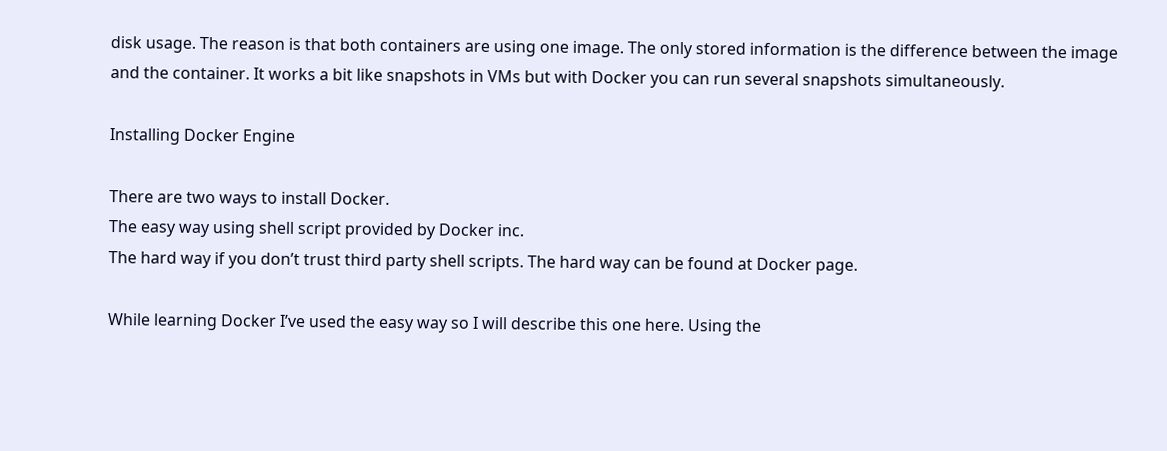disk usage. The reason is that both containers are using one image. The only stored information is the difference between the image and the container. It works a bit like snapshots in VMs but with Docker you can run several snapshots simultaneously.

Installing Docker Engine

There are two ways to install Docker.
The easy way using shell script provided by Docker inc.
The hard way if you don’t trust third party shell scripts. The hard way can be found at Docker page.

While learning Docker I’ve used the easy way so I will describe this one here. Using the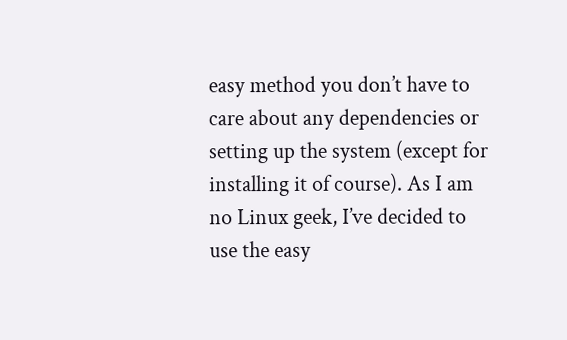easy method you don’t have to care about any dependencies or setting up the system (except for installing it of course). As I am no Linux geek, I’ve decided to use the easy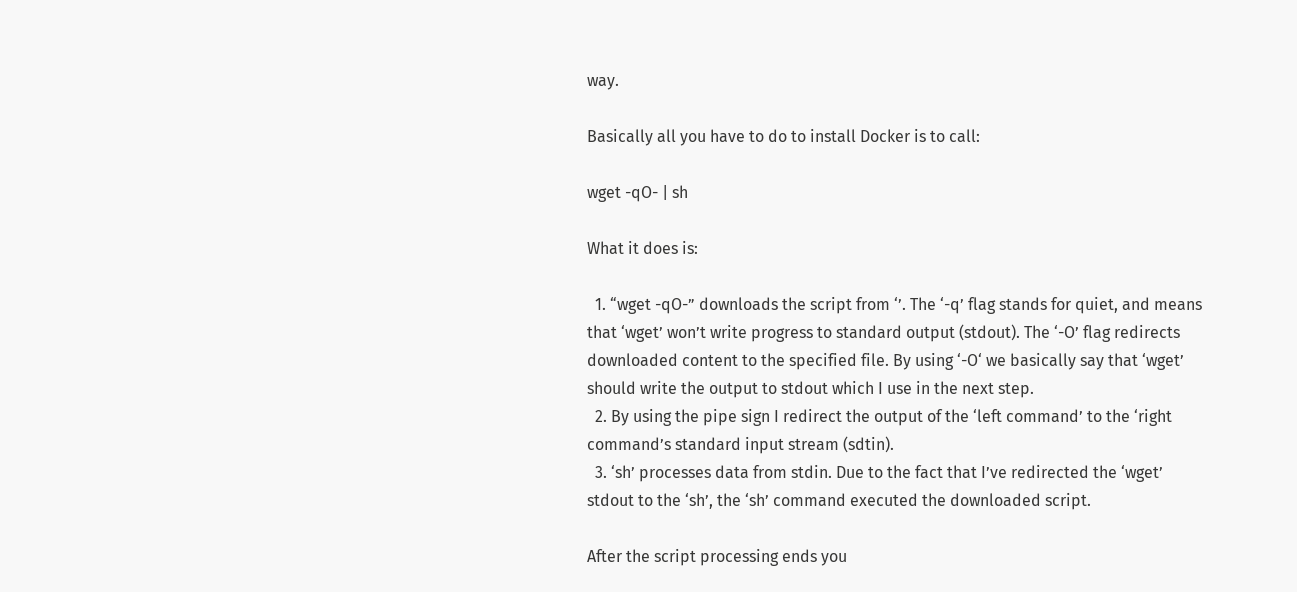way.

Basically all you have to do to install Docker is to call:

wget -qO- | sh

What it does is:

  1. “wget -qO-” downloads the script from ‘’. The ‘-q’ flag stands for quiet, and means that ‘wget’ won’t write progress to standard output (stdout). The ‘-O’ flag redirects downloaded content to the specified file. By using ‘-O‘ we basically say that ‘wget’ should write the output to stdout which I use in the next step.
  2. By using the pipe sign I redirect the output of the ‘left command’ to the ‘right command’s standard input stream (sdtin).
  3. ‘sh’ processes data from stdin. Due to the fact that I’ve redirected the ‘wget’ stdout to the ‘sh’, the ‘sh’ command executed the downloaded script.

After the script processing ends you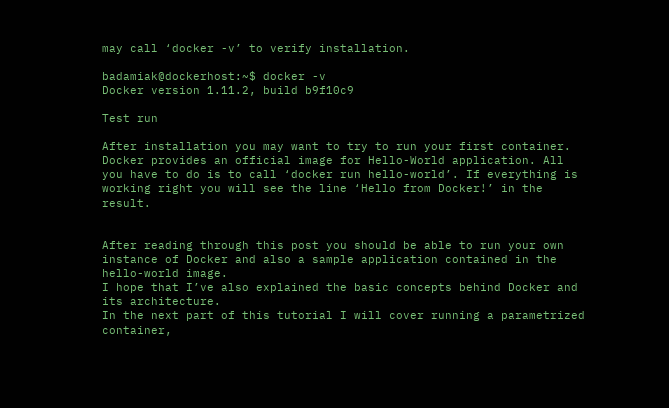may call ‘docker -v’ to verify installation.

badamiak@dockerhost:~$ docker -v
Docker version 1.11.2, build b9f10c9

Test run

After installation you may want to try to run your first container. Docker provides an official image for Hello-World application. All you have to do is to call ‘docker run hello-world’. If everything is working right you will see the line ‘Hello from Docker!’ in the result.


After reading through this post you should be able to run your own instance of Docker and also a sample application contained in the hello-world image.
I hope that I’ve also explained the basic concepts behind Docker and its architecture.
In the next part of this tutorial I will cover running a parametrized container,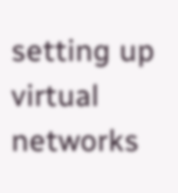setting up virtual networks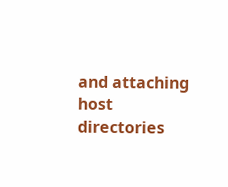and attaching host directories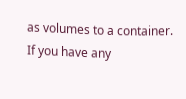as volumes to a container.
If you have any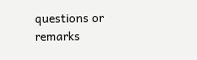questions or remarks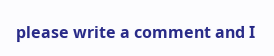please write a comment and I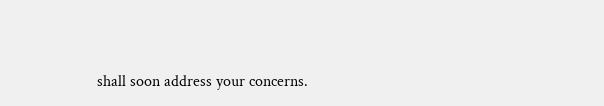shall soon address your concerns.